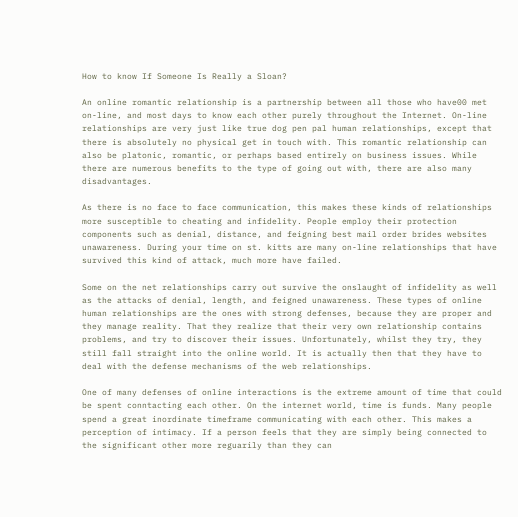How to know If Someone Is Really a Sloan?

An online romantic relationship is a partnership between all those who have00 met on-line, and most days to know each other purely throughout the Internet. On-line relationships are very just like true dog pen pal human relationships, except that there is absolutely no physical get in touch with. This romantic relationship can also be platonic, romantic, or perhaps based entirely on business issues. While there are numerous benefits to the type of going out with, there are also many disadvantages.

As there is no face to face communication, this makes these kinds of relationships more susceptible to cheating and infidelity. People employ their protection components such as denial, distance, and feigning best mail order brides websites unawareness. During your time on st. kitts are many on-line relationships that have survived this kind of attack, much more have failed.

Some on the net relationships carry out survive the onslaught of infidelity as well as the attacks of denial, length, and feigned unawareness. These types of online human relationships are the ones with strong defenses, because they are proper and they manage reality. That they realize that their very own relationship contains problems, and try to discover their issues. Unfortunately, whilst they try, they still fall straight into the online world. It is actually then that they have to deal with the defense mechanisms of the web relationships.

One of many defenses of online interactions is the extreme amount of time that could be spent conntacting each other. On the internet world, time is funds. Many people spend a great inordinate timeframe communicating with each other. This makes a perception of intimacy. If a person feels that they are simply being connected to the significant other more reguarily than they can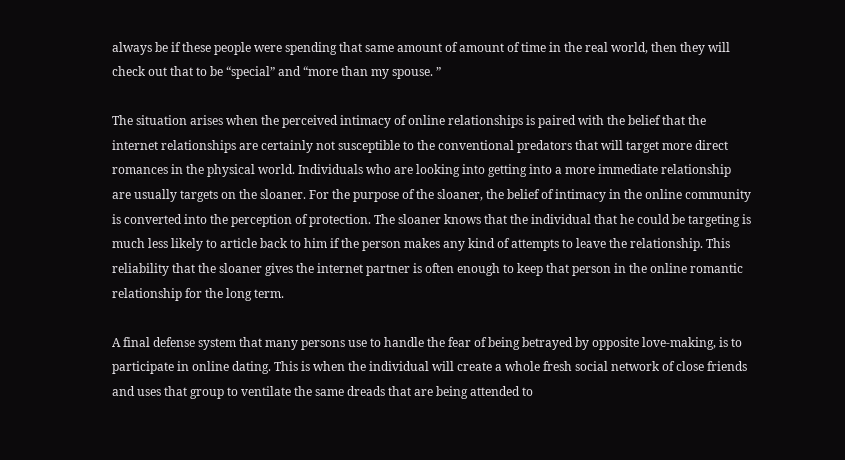always be if these people were spending that same amount of amount of time in the real world, then they will check out that to be “special” and “more than my spouse. ”

The situation arises when the perceived intimacy of online relationships is paired with the belief that the internet relationships are certainly not susceptible to the conventional predators that will target more direct romances in the physical world. Individuals who are looking into getting into a more immediate relationship are usually targets on the sloaner. For the purpose of the sloaner, the belief of intimacy in the online community is converted into the perception of protection. The sloaner knows that the individual that he could be targeting is much less likely to article back to him if the person makes any kind of attempts to leave the relationship. This reliability that the sloaner gives the internet partner is often enough to keep that person in the online romantic relationship for the long term.

A final defense system that many persons use to handle the fear of being betrayed by opposite love-making, is to participate in online dating. This is when the individual will create a whole fresh social network of close friends and uses that group to ventilate the same dreads that are being attended to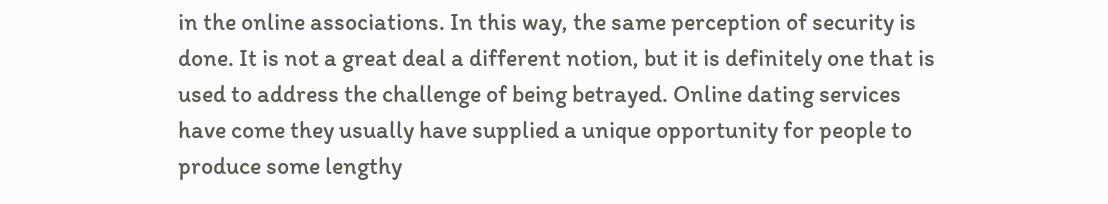in the online associations. In this way, the same perception of security is done. It is not a great deal a different notion, but it is definitely one that is used to address the challenge of being betrayed. Online dating services have come they usually have supplied a unique opportunity for people to produce some lengthy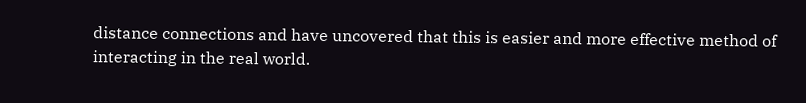distance connections and have uncovered that this is easier and more effective method of interacting in the real world.